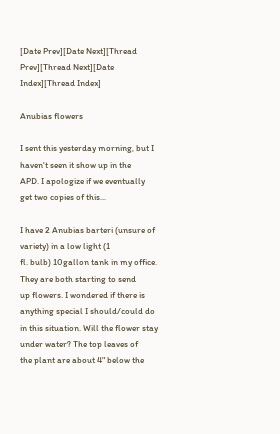[Date Prev][Date Next][Thread Prev][Thread Next][Date Index][Thread Index]

Anubias flowers

I sent this yesterday morning, but I haven't seen it show up in the
APD. I apologize if we eventually get two copies of this...

I have 2 Anubias barteri (unsure of variety) in a low light (1
fl. bulb) 10gallon tank in my office. They are both starting to send
up flowers. I wondered if there is anything special I should/could do
in this situation. Will the flower stay under water? The top leaves of
the plant are about 4" below the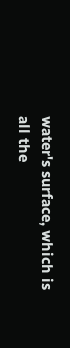water's surface, which is all the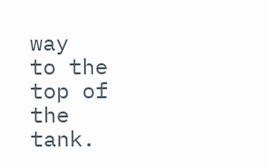way
to the top of the tank.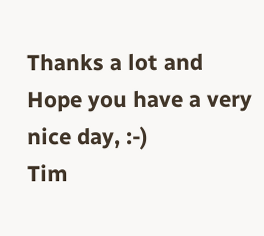Thanks a lot and
Hope you have a very nice day, :-)
Tim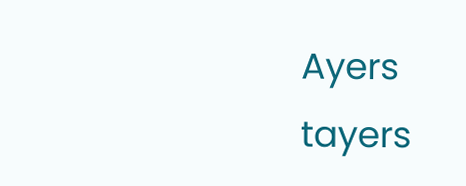Ayers                                        tayers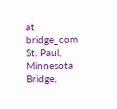at bridge_com
St. Paul, Minnesota
Bridge,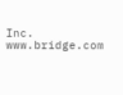Inc.                                        www.bridge.com